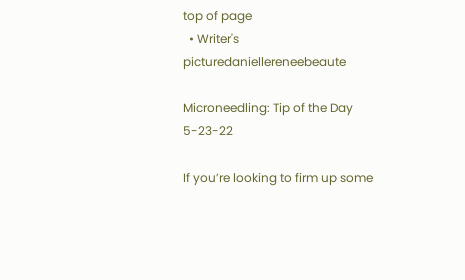top of page
  • Writer's picturedaniellereneebeaute

Microneedling: Tip of the Day 5-23-22

If you’re looking to firm up some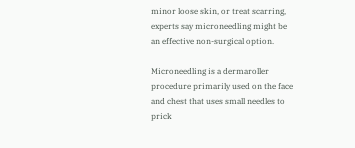minor loose skin, or treat scarring, experts say microneedling might be an effective non-surgical option.

Microneedling is a dermaroller procedure primarily used on the face and chest that uses small needles to prick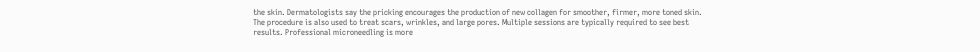the skin. Dermatologists say the pricking encourages the production of new collagen for smoother, firmer, more toned skin. The procedure is also used to treat scars, wrinkles, and large pores. Multiple sessions are typically required to see best results. Professional microneedling is more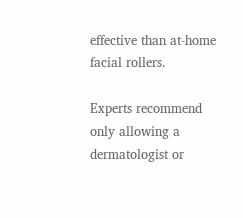effective than at-home facial rollers.

Experts recommend only allowing a dermatologist or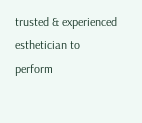trusted & experienced esthetician to perform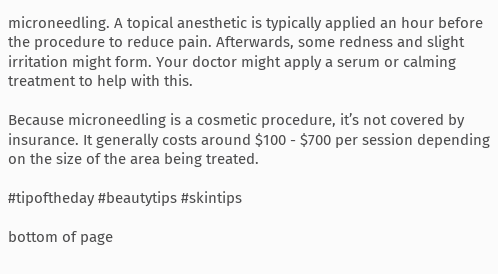microneedling. A topical anesthetic is typically applied an hour before the procedure to reduce pain. Afterwards, some redness and slight irritation might form. Your doctor might apply a serum or calming treatment to help with this.

Because microneedling is a cosmetic procedure, it’s not covered by insurance. It generally costs around $100 - $700 per session depending on the size of the area being treated.

#tipoftheday #beautytips #skintips

bottom of page